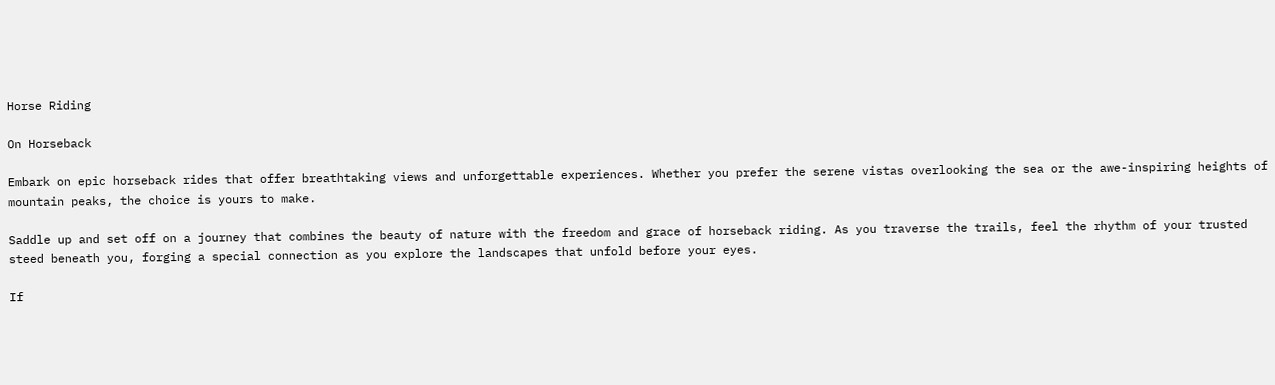Horse Riding

On Horseback

Embark on epic horseback rides that offer breathtaking views and unforgettable experiences. Whether you prefer the serene vistas overlooking the sea or the awe-inspiring heights of mountain peaks, the choice is yours to make.

Saddle up and set off on a journey that combines the beauty of nature with the freedom and grace of horseback riding. As you traverse the trails, feel the rhythm of your trusted steed beneath you, forging a special connection as you explore the landscapes that unfold before your eyes.

If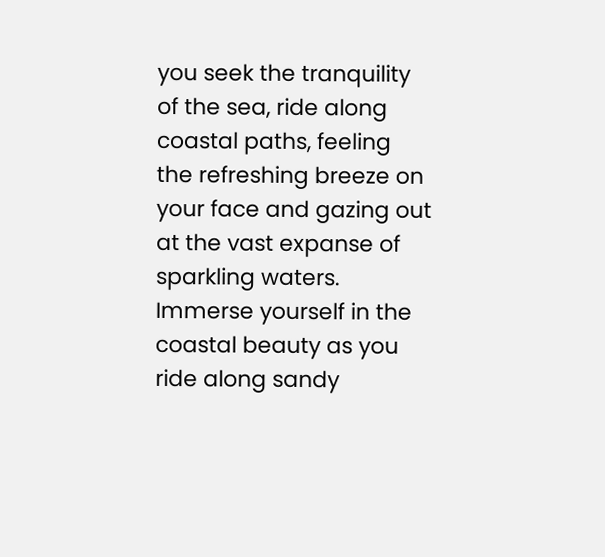you seek the tranquility of the sea, ride along coastal paths, feeling the refreshing breeze on your face and gazing out at the vast expanse of sparkling waters. Immerse yourself in the coastal beauty as you ride along sandy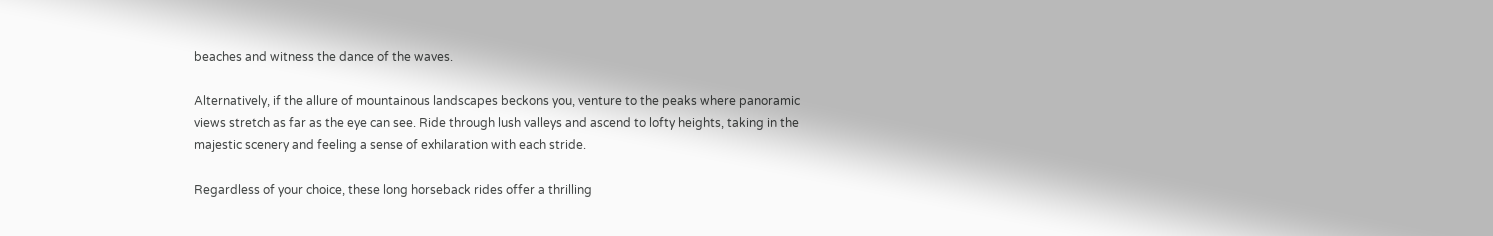beaches and witness the dance of the waves.

Alternatively, if the allure of mountainous landscapes beckons you, venture to the peaks where panoramic views stretch as far as the eye can see. Ride through lush valleys and ascend to lofty heights, taking in the majestic scenery and feeling a sense of exhilaration with each stride.

Regardless of your choice, these long horseback rides offer a thrilling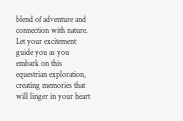blend of adventure and connection with nature. Let your excitement guide you as you embark on this equestrian exploration, creating memories that will linger in your heart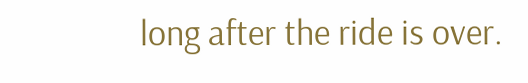long after the ride is over.